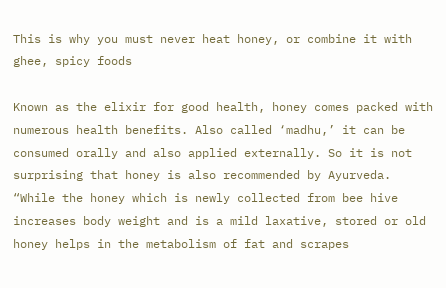This is why you must never heat honey, or combine it with ghee, spicy foods

Known as the elixir for good health, honey comes packed with numerous health benefits. Also called ‘madhu,’ it can be consumed orally and also applied externally. So it is not surprising that honey is also recommended by Ayurveda. “While the honey which is newly collected from bee hive increases body weight and is a mild laxative, stored or old honey helps in the metabolism of fat and scrapes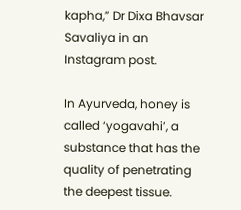kapha,” Dr Dixa Bhavsar Savaliya in an Instagram post.

In Ayurveda, honey is called ‘yogavahi’, a substance that has the quality of penetrating the deepest tissue.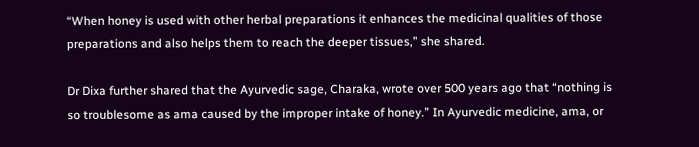“When honey is used with other herbal preparations it enhances the medicinal qualities of those preparations and also helps them to reach the deeper tissues,” she shared.

Dr Dixa further shared that the Ayurvedic sage, Charaka, wrote over 500 years ago that “nothing is so troublesome as ama caused by the improper intake of honey.” In Ayurvedic medicine, ama, or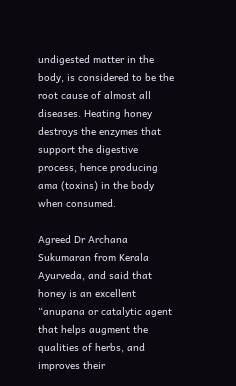undigested matter in the body, is considered to be the root cause of almost all diseases. Heating honey destroys the enzymes that support the digestive process, hence producing ama (toxins) in the body when consumed.

Agreed Dr Archana Sukumaran from Kerala Ayurveda, and said that honey is an excellent “anupana or catalytic agent that helps augment the qualities of herbs, and improves their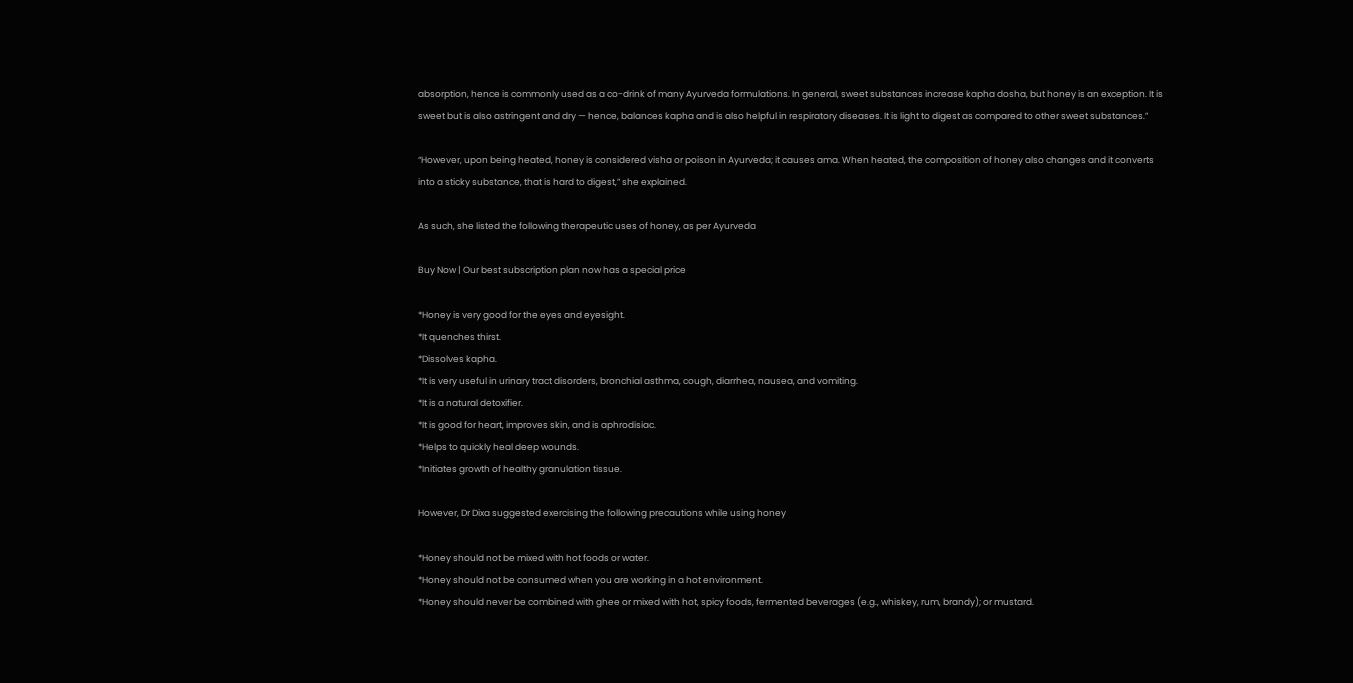absorption, hence is commonly used as a co-drink of many Ayurveda formulations. In general, sweet substances increase kapha dosha, but honey is an exception. It is sweet but is also astringent and dry — hence, balances kapha and is also helpful in respiratory diseases. It is light to digest as compared to other sweet substances.”

“However, upon being heated, honey is considered visha or poison in Ayurveda; it causes ama. When heated, the composition of honey also changes and it converts into a sticky substance, that is hard to digest,” she explained.

As such, she listed the following therapeutic uses of honey, as per Ayurveda

Buy Now | Our best subscription plan now has a special price

*Honey is very good for the eyes and eyesight.
*It quenches thirst.
*Dissolves kapha.
*It is very useful in urinary tract disorders, bronchial asthma, cough, diarrhea, nausea, and vomiting.
*It is a natural detoxifier.
*It is good for heart, improves skin, and is aphrodisiac.
*Helps to quickly heal deep wounds.
*Initiates growth of healthy granulation tissue.

However, Dr Dixa suggested exercising the following precautions while using honey

*Honey should not be mixed with hot foods or water.
*Honey should not be consumed when you are working in a hot environment.
*Honey should never be combined with ghee or mixed with hot, spicy foods, fermented beverages (e.g., whiskey, rum, brandy); or mustard.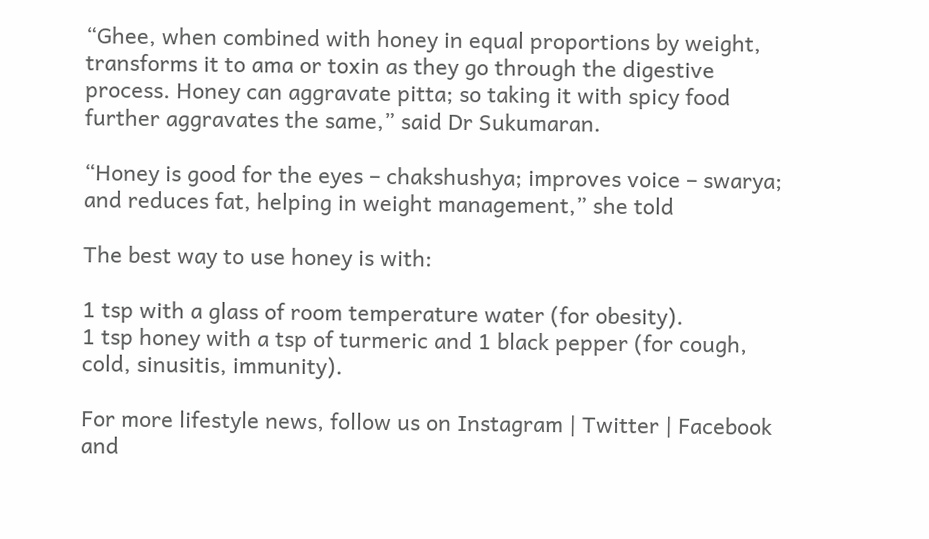“Ghee, when combined with honey in equal proportions by weight, transforms it to ama or toxin as they go through the digestive process. Honey can aggravate pitta; so taking it with spicy food further aggravates the same,” said Dr Sukumaran.

“Honey is good for the eyes – chakshushya; improves voice – swarya; and reduces fat, helping in weight management,” she told

The best way to use honey is with:

1 tsp with a glass of room temperature water (for obesity).
1 tsp honey with a tsp of turmeric and 1 black pepper (for cough, cold, sinusitis, immunity).

For more lifestyle news, follow us on Instagram | Twitter | Facebook and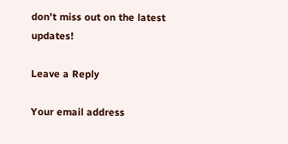don’t miss out on the latest updates!

Leave a Reply

Your email address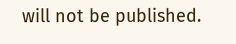will not be published.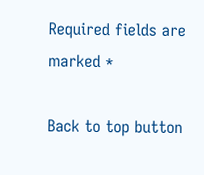Required fields are marked *

Back to top button